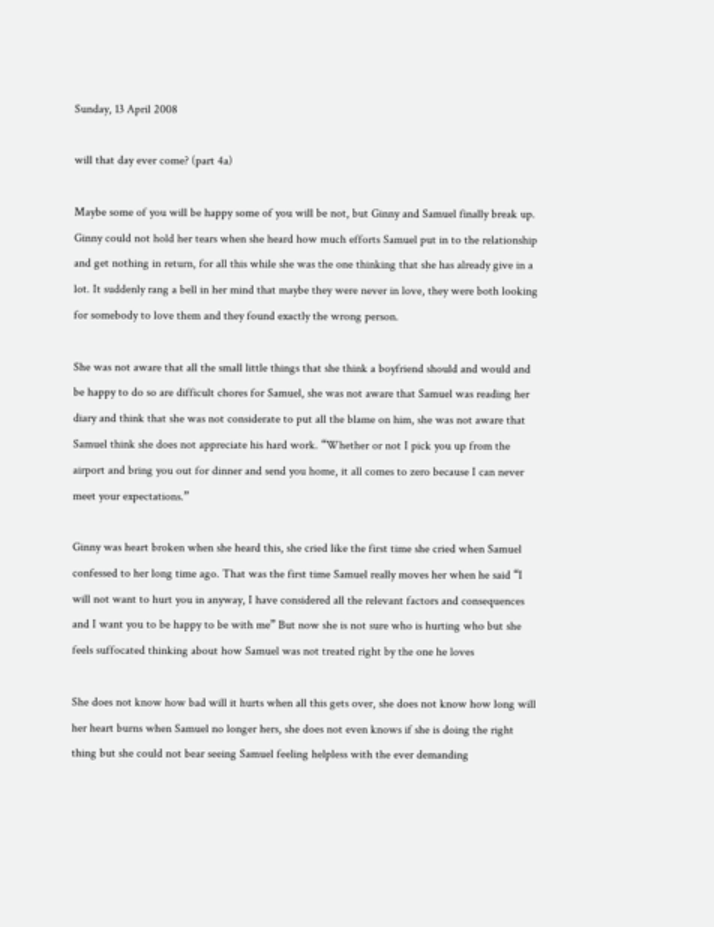Sunday, 13 April 2008

will that day ever come? (part 4a)

Maybe some of you will be happy some of you will be not, but Ginny and Samuel finally break up. Ginny could not hold her tears when she heard how much efforts Samuel put in to the relationship and get nothing in return, for all this while she was the one thinking that she has already give in a lot. It suddenly rang a bell in her mind that maybe they were never in love, they were both looking for somebody to love them and they found exactly the wrong person.

She was not aware that all the small little things that she think a boyfriend should and would and be happy to do so are difficult chores for Samuel, she was not aware that Samuel was reading her diary and think that she was not considerate to put all the blame on him, she was not aware that Samuel think she does not appreciate his hard work. “Whether or not I pick you up from the airport and bring you out for dinner and send you home, it all comes to zero because I can never meet your expectations.”

Ginny was heart broken when she heard this, she cried like the first time she cried when Samuel confessed to her long time ago. That was the first time Samuel really moves her when he said “I will not want to hurt you in anyway, I have considered all the relevant factors and consequences and I want you to be happy to be with me” But now she is not sure who is hurting who but she feels suffocated thinking about how Samuel was not treated right by the one he loves

She does not know how bad will it hurts when all this gets over, she does not know how long will her heart burns when Samuel no longer hers, she does not even knows if she is doing the right thing but she could not bear seeing Samuel feeling helpless with the ever demanding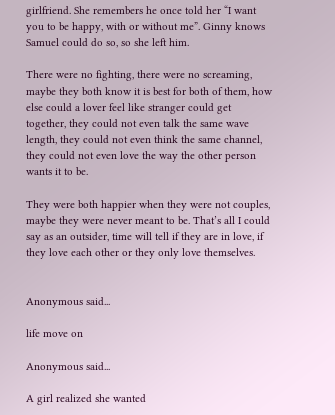girlfriend. She remembers he once told her “I want you to be happy, with or without me”. Ginny knows Samuel could do so, so she left him.

There were no fighting, there were no screaming, maybe they both know it is best for both of them, how else could a lover feel like stranger could get together, they could not even talk the same wave length, they could not even think the same channel, they could not even love the way the other person wants it to be.

They were both happier when they were not couples, maybe they were never meant to be. That’s all I could say as an outsider, time will tell if they are in love, if they love each other or they only love themselves.


Anonymous said...

life move on

Anonymous said...

A girl realized she wanted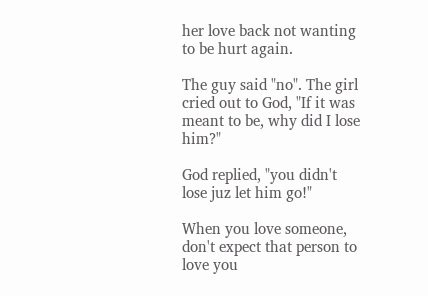her love back not wanting to be hurt again.

The guy said "no". The girl cried out to God, "If it was meant to be, why did I lose him?"

God replied, "you didn't lose juz let him go!"

When you love someone, don't expect that person to love you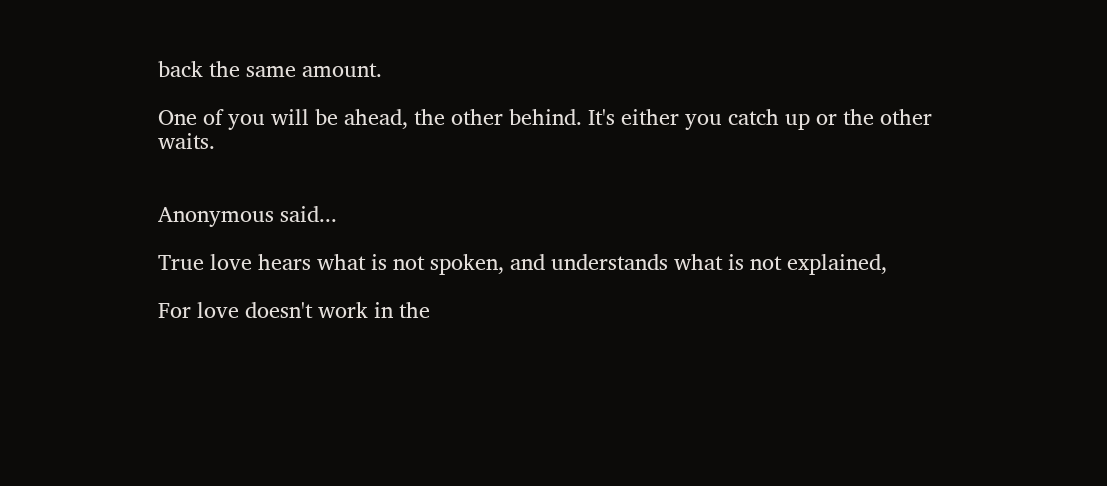back the same amount.

One of you will be ahead, the other behind. It's either you catch up or the other waits.


Anonymous said...

True love hears what is not spoken, and understands what is not explained,

For love doesn't work in the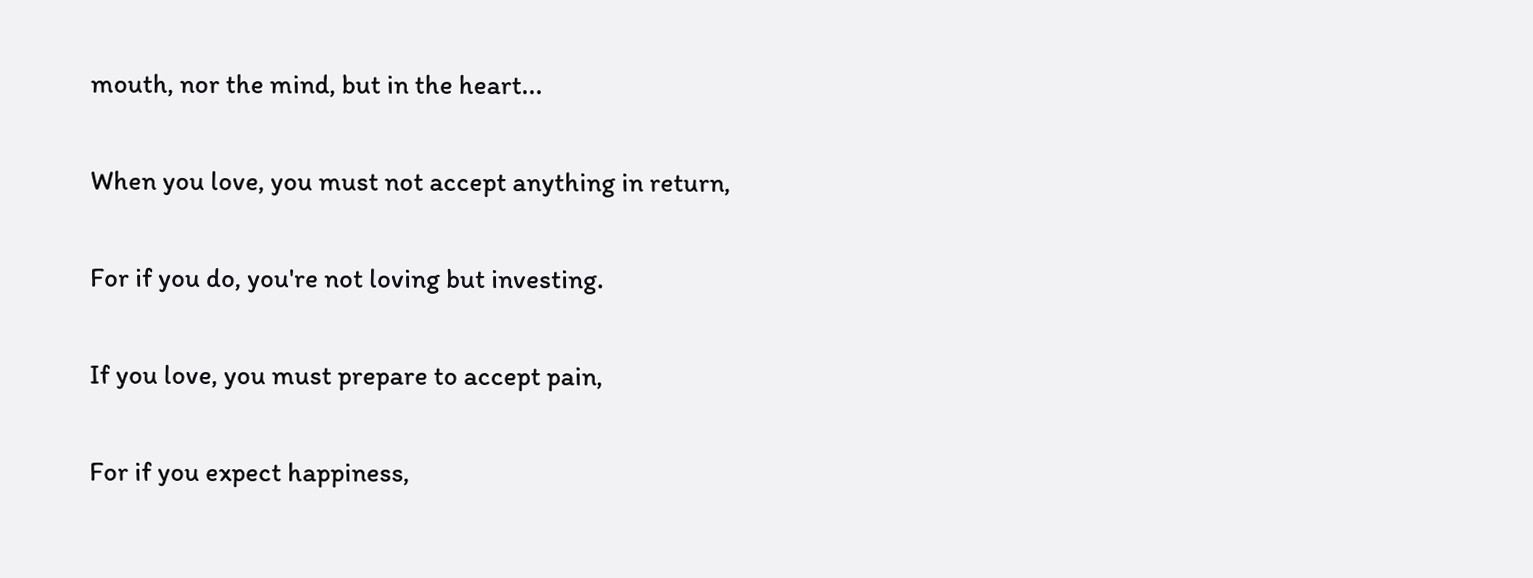mouth, nor the mind, but in the heart...

When you love, you must not accept anything in return,

For if you do, you're not loving but investing.

If you love, you must prepare to accept pain,

For if you expect happiness,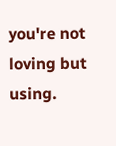you're not loving but using.